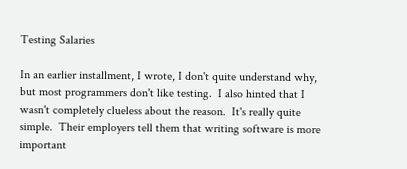Testing Salaries

In an earlier installment, I wrote, I don't quite understand why, but most programmers don't like testing.  I also hinted that I wasn't completely clueless about the reason.  It's really quite simple.  Their employers tell them that writing software is more important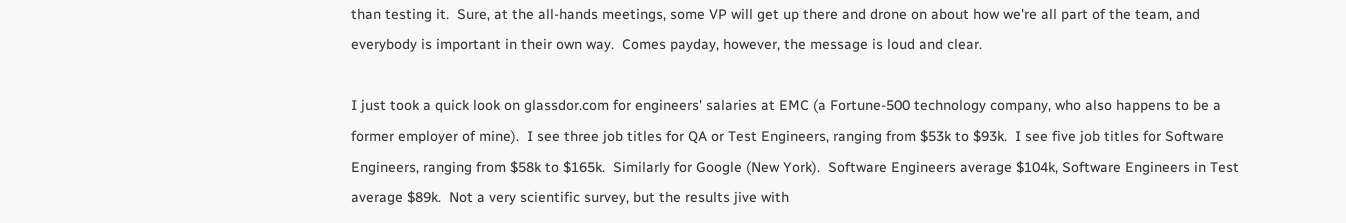than testing it.  Sure, at the all-hands meetings, some VP will get up there and drone on about how we're all part of the team, and everybody is important in their own way.  Comes payday, however, the message is loud and clear.

I just took a quick look on glassdor.com for engineers' salaries at EMC (a Fortune-500 technology company, who also happens to be a former employer of mine).  I see three job titles for QA or Test Engineers, ranging from $53k to $93k.  I see five job titles for Software Engineers, ranging from $58k to $165k.  Similarly for Google (New York).  Software Engineers average $104k, Software Engineers in Test average $89k.  Not a very scientific survey, but the results jive with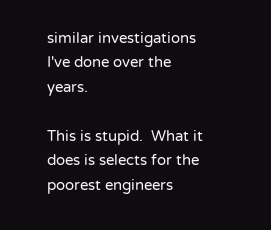similar investigations I've done over the years.

This is stupid.  What it does is selects for the poorest engineers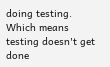doing testing.  Which means testing doesn't get done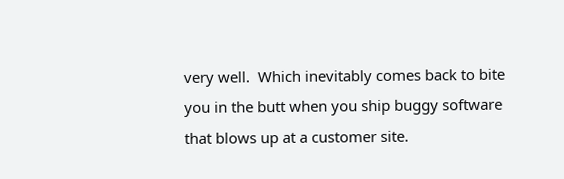very well.  Which inevitably comes back to bite you in the butt when you ship buggy software that blows up at a customer site.